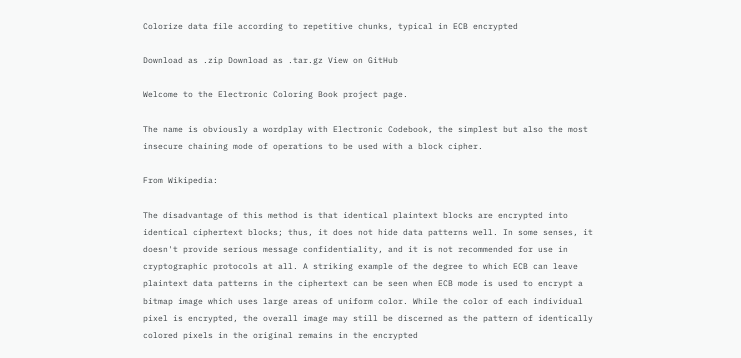Colorize data file according to repetitive chunks, typical in ECB encrypted

Download as .zip Download as .tar.gz View on GitHub

Welcome to the Electronic Coloring Book project page.

The name is obviously a wordplay with Electronic Codebook, the simplest but also the most insecure chaining mode of operations to be used with a block cipher.

From Wikipedia:

The disadvantage of this method is that identical plaintext blocks are encrypted into identical ciphertext blocks; thus, it does not hide data patterns well. In some senses, it doesn't provide serious message confidentiality, and it is not recommended for use in cryptographic protocols at all. A striking example of the degree to which ECB can leave plaintext data patterns in the ciphertext can be seen when ECB mode is used to encrypt a bitmap image which uses large areas of uniform color. While the color of each individual pixel is encrypted, the overall image may still be discerned as the pattern of identically colored pixels in the original remains in the encrypted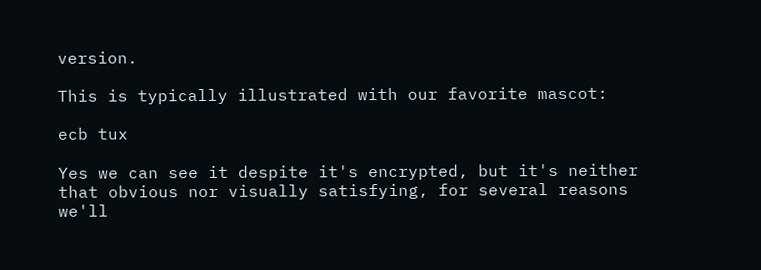version.

This is typically illustrated with our favorite mascot:

ecb tux

Yes we can see it despite it's encrypted, but it's neither that obvious nor visually satisfying, for several reasons we'll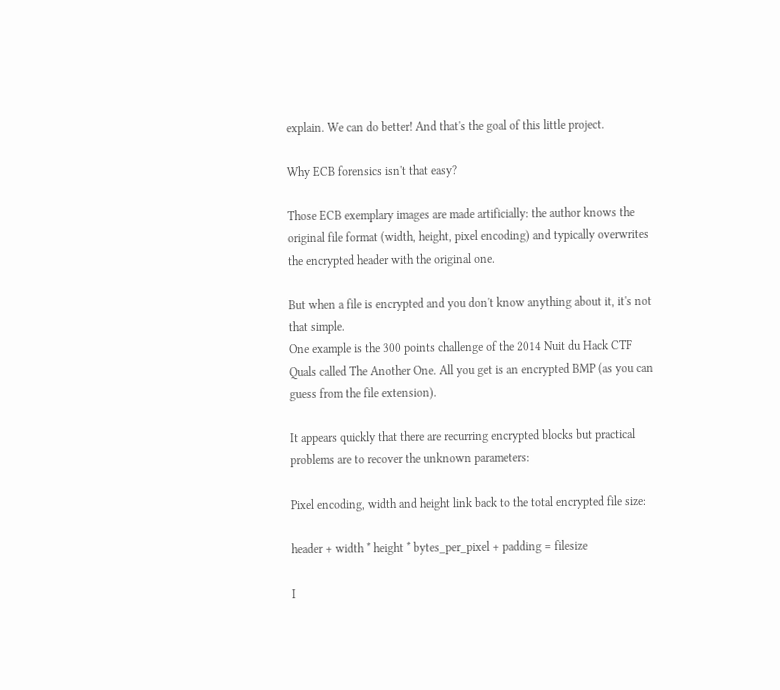explain. We can do better! And that's the goal of this little project.

Why ECB forensics isn't that easy?

Those ECB exemplary images are made artificially: the author knows the original file format (width, height, pixel encoding) and typically overwrites the encrypted header with the original one.

But when a file is encrypted and you don't know anything about it, it's not that simple.
One example is the 300 points challenge of the 2014 Nuit du Hack CTF Quals called The Another One. All you get is an encrypted BMP (as you can guess from the file extension).

It appears quickly that there are recurring encrypted blocks but practical problems are to recover the unknown parameters:

Pixel encoding, width and height link back to the total encrypted file size:

header + width * height * bytes_per_pixel + padding = filesize

I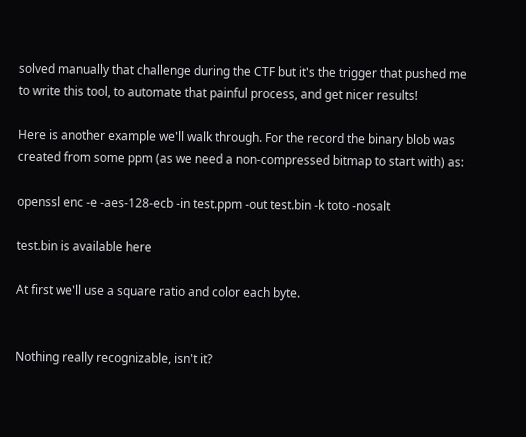solved manually that challenge during the CTF but it's the trigger that pushed me to write this tool, to automate that painful process, and get nicer results!

Here is another example we'll walk through. For the record the binary blob was created from some ppm (as we need a non-compressed bitmap to start with) as:

openssl enc -e -aes-128-ecb -in test.ppm -out test.bin -k toto -nosalt

test.bin is available here

At first we'll use a square ratio and color each byte.


Nothing really recognizable, isn't it?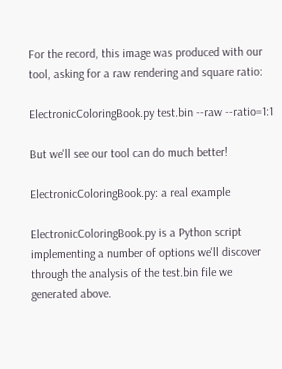For the record, this image was produced with our tool, asking for a raw rendering and square ratio:

ElectronicColoringBook.py test.bin --raw --ratio=1:1

But we'll see our tool can do much better!

ElectronicColoringBook.py: a real example

ElectronicColoringBook.py is a Python script implementing a number of options we'll discover through the analysis of the test.bin file we generated above.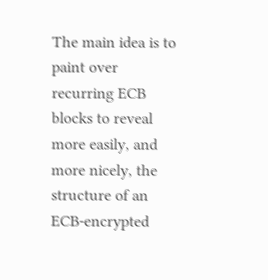The main idea is to paint over recurring ECB blocks to reveal more easily, and more nicely, the structure of an ECB-encrypted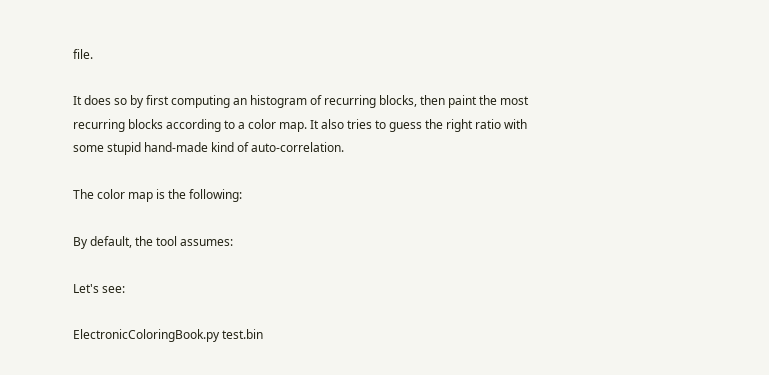file.

It does so by first computing an histogram of recurring blocks, then paint the most recurring blocks according to a color map. It also tries to guess the right ratio with some stupid hand-made kind of auto-correlation.

The color map is the following:

By default, the tool assumes:

Let's see:

ElectronicColoringBook.py test.bin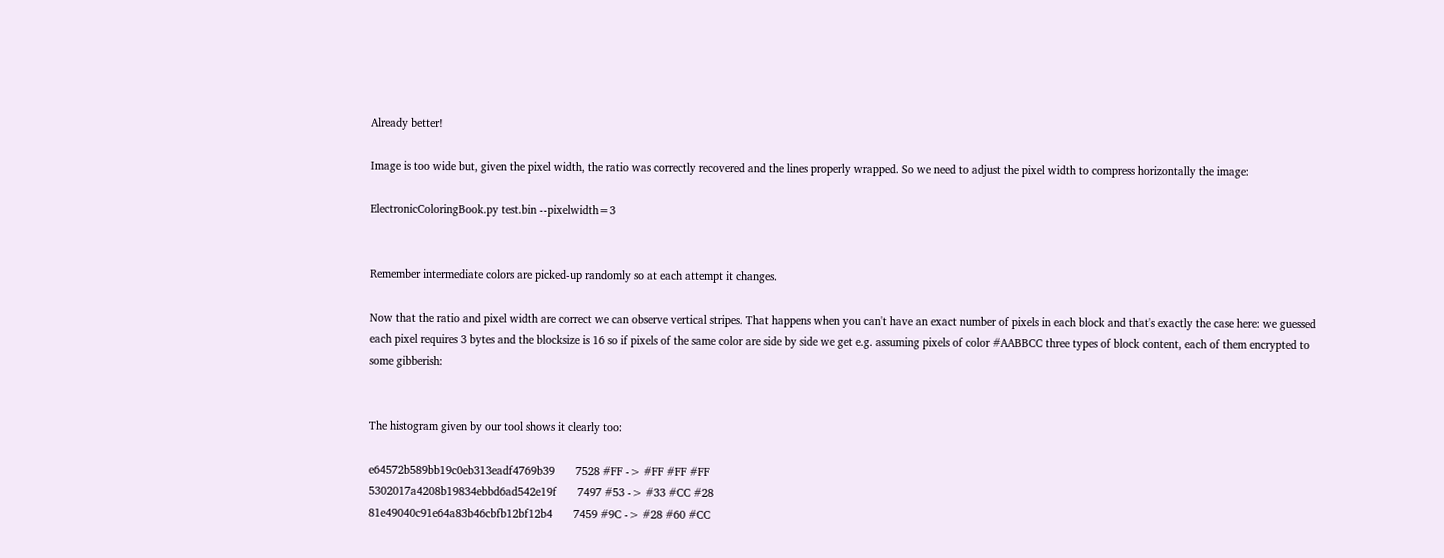Already better!

Image is too wide but, given the pixel width, the ratio was correctly recovered and the lines properly wrapped. So we need to adjust the pixel width to compress horizontally the image:

ElectronicColoringBook.py test.bin --pixelwidth=3


Remember intermediate colors are picked-up randomly so at each attempt it changes.

Now that the ratio and pixel width are correct we can observe vertical stripes. That happens when you can't have an exact number of pixels in each block and that's exactly the case here: we guessed each pixel requires 3 bytes and the blocksize is 16 so if pixels of the same color are side by side we get e.g. assuming pixels of color #AABBCC three types of block content, each of them encrypted to some gibberish:


The histogram given by our tool shows it clearly too:

e64572b589bb19c0eb313eadf4769b39       7528 #FF -> #FF #FF #FF
5302017a4208b19834ebbd6ad542e19f       7497 #53 -> #33 #CC #28
81e49040c91e64a83b46cbfb12bf12b4       7459 #9C -> #28 #60 #CC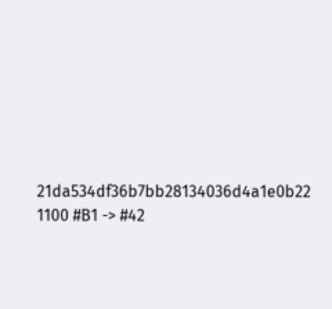21da534df36b7bb28134036d4a1e0b22       1100 #B1 -> #42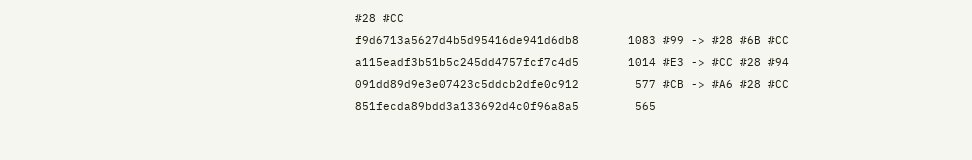#28 #CC
f9d6713a5627d4b5d95416de941d6db8       1083 #99 -> #28 #6B #CC
a115eadf3b51b5c245dd4757fcf7c4d5       1014 #E3 -> #CC #28 #94
091dd89d9e3e07423c5ddcb2dfe0c912        577 #CB -> #A6 #28 #CC
851fecda89bdd3a133692d4c0f96a8a5        565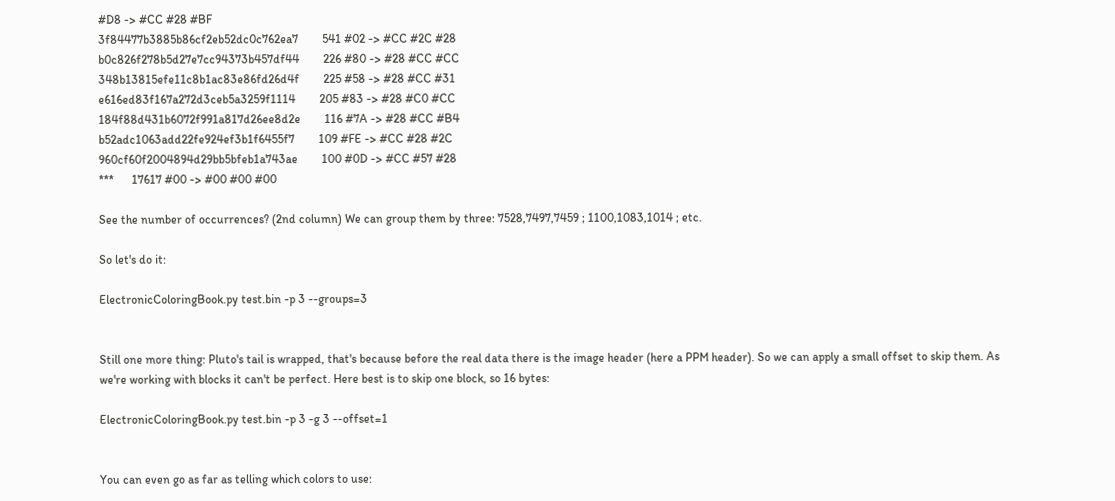#D8 -> #CC #28 #BF
3f84477b3885b86cf2eb52dc0c762ea7        541 #02 -> #CC #2C #28
b0c826f278b5d27e7cc94373b457df44        226 #80 -> #28 #CC #CC
348b13815efe11c8b1ac83e86fd26d4f        225 #58 -> #28 #CC #31
e616ed83f167a272d3ceb5a3259f1114        205 #83 -> #28 #C0 #CC
184f88d431b6072f991a817d26ee8d2e        116 #7A -> #28 #CC #B4
b52adc1063add22fe924ef3b1f6455f7        109 #FE -> #CC #28 #2C
960cf60f2004894d29bb5bfeb1a743ae        100 #0D -> #CC #57 #28
***      17617 #00 -> #00 #00 #00

See the number of occurrences? (2nd column) We can group them by three: 7528,7497,7459 ; 1100,1083,1014 ; etc.

So let's do it:

ElectronicColoringBook.py test.bin -p 3 --groups=3


Still one more thing: Pluto's tail is wrapped, that's because before the real data there is the image header (here a PPM header). So we can apply a small offset to skip them. As we're working with blocks it can't be perfect. Here best is to skip one block, so 16 bytes:

ElectronicColoringBook.py test.bin -p 3 -g 3 --offset=1


You can even go as far as telling which colors to use: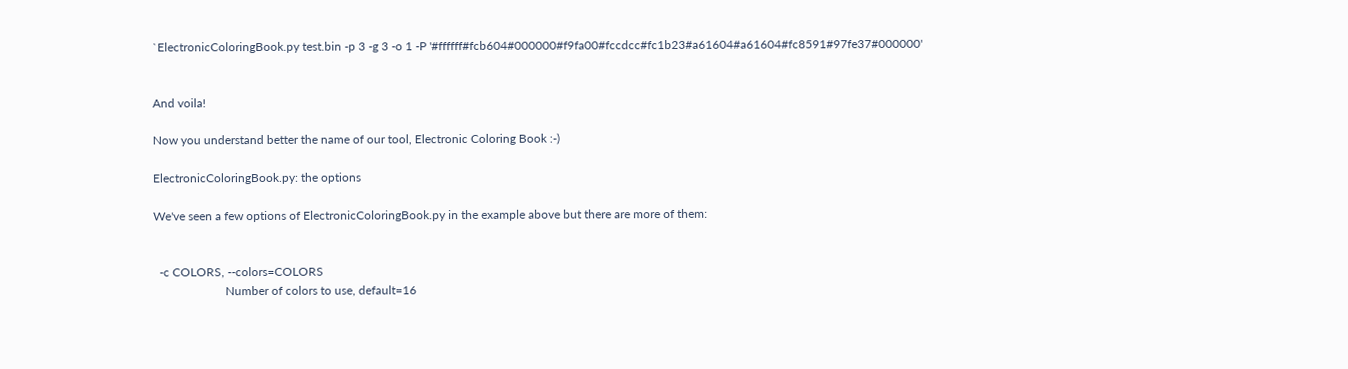`ElectronicColoringBook.py test.bin -p 3 -g 3 -o 1 -P '#ffffff#fcb604#000000#f9fa00#fccdcc#fc1b23#a61604#a61604#fc8591#97fe37#000000'


And voila!

Now you understand better the name of our tool, Electronic Coloring Book :-)

ElectronicColoringBook.py: the options

We've seen a few options of ElectronicColoringBook.py in the example above but there are more of them:


  -c COLORS, --colors=COLORS
                        Number of colors to use, default=16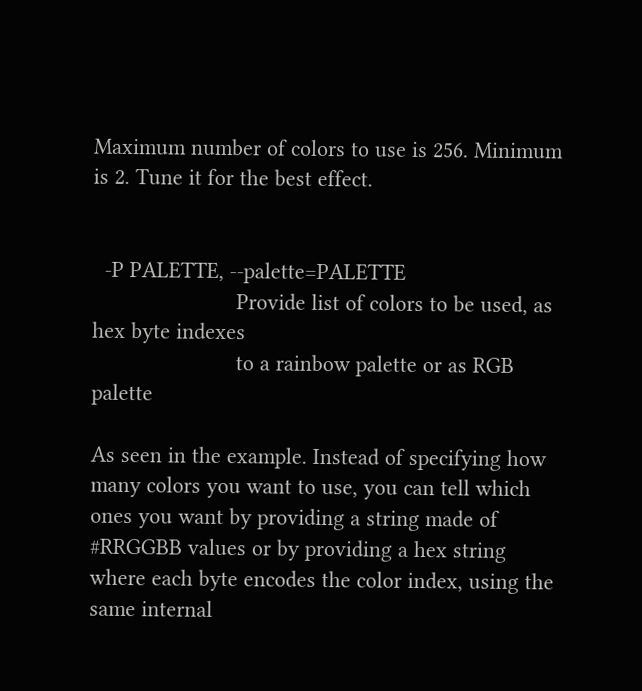Maximum number of colors to use is 256. Minimum is 2. Tune it for the best effect.


  -P PALETTE, --palette=PALETTE
                        Provide list of colors to be used, as hex byte indexes
                        to a rainbow palette or as RGB palette

As seen in the example. Instead of specifying how many colors you want to use, you can tell which ones you want by providing a string made of #RRGGBB values or by providing a hex string where each byte encodes the color index, using the same internal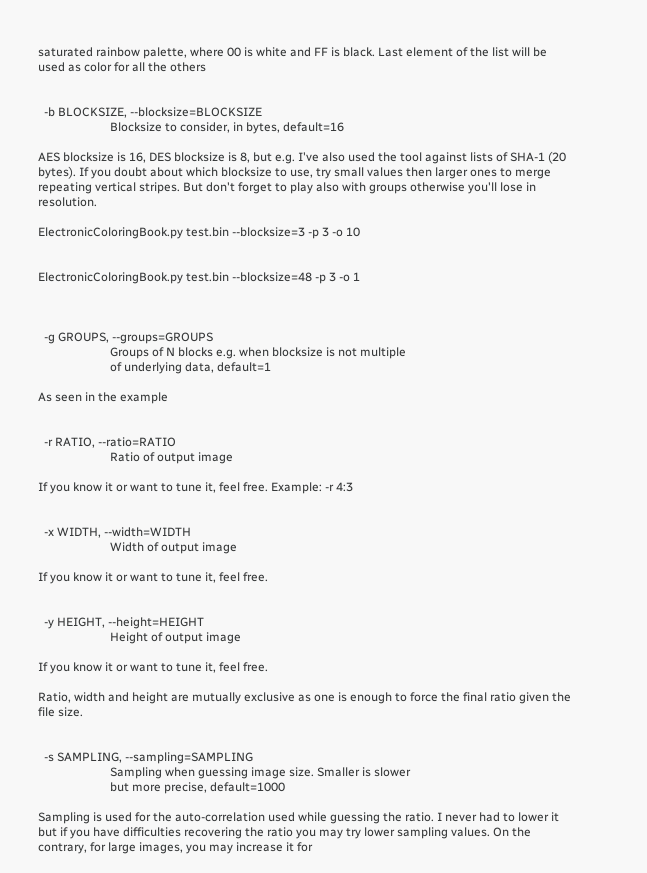saturated rainbow palette, where 00 is white and FF is black. Last element of the list will be used as color for all the others


  -b BLOCKSIZE, --blocksize=BLOCKSIZE
                        Blocksize to consider, in bytes, default=16

AES blocksize is 16, DES blocksize is 8, but e.g. I've also used the tool against lists of SHA-1 (20 bytes). If you doubt about which blocksize to use, try small values then larger ones to merge repeating vertical stripes. But don't forget to play also with groups otherwise you'll lose in resolution.

ElectronicColoringBook.py test.bin --blocksize=3 -p 3 -o 10


ElectronicColoringBook.py test.bin --blocksize=48 -p 3 -o 1



  -g GROUPS, --groups=GROUPS
                        Groups of N blocks e.g. when blocksize is not multiple
                        of underlying data, default=1

As seen in the example


  -r RATIO, --ratio=RATIO
                        Ratio of output image

If you know it or want to tune it, feel free. Example: -r 4:3


  -x WIDTH, --width=WIDTH
                        Width of output image

If you know it or want to tune it, feel free.


  -y HEIGHT, --height=HEIGHT
                        Height of output image

If you know it or want to tune it, feel free.

Ratio, width and height are mutually exclusive as one is enough to force the final ratio given the file size.


  -s SAMPLING, --sampling=SAMPLING
                        Sampling when guessing image size. Smaller is slower
                        but more precise, default=1000

Sampling is used for the auto-correlation used while guessing the ratio. I never had to lower it but if you have difficulties recovering the ratio you may try lower sampling values. On the contrary, for large images, you may increase it for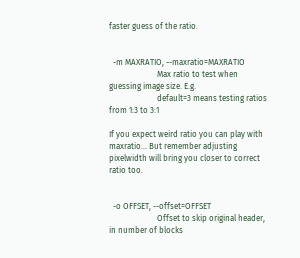faster guess of the ratio.


  -m MAXRATIO, --maxratio=MAXRATIO
                        Max ratio to test when guessing image size. E.g.
                        default=3 means testing ratios from 1:3 to 3:1

If you expect weird ratio you can play with maxratio... But remember adjusting pixelwidth will bring you closer to correct ratio too.


  -o OFFSET, --offset=OFFSET
                        Offset to skip original header, in number of blocks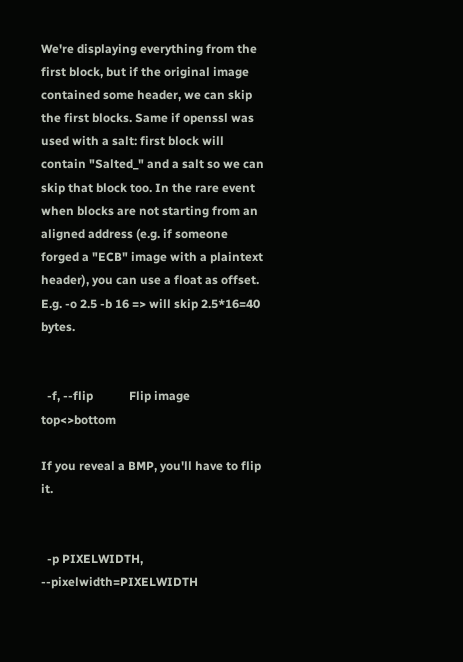We're displaying everything from the first block, but if the original image contained some header, we can skip the first blocks. Same if openssl was used with a salt: first block will contain "Salted_" and a salt so we can skip that block too. In the rare event when blocks are not starting from an aligned address (e.g. if someone forged a "ECB" image with a plaintext header), you can use a float as offset. E.g. -o 2.5 -b 16 => will skip 2.5*16=40 bytes.


  -f, --flip            Flip image top<>bottom

If you reveal a BMP, you'll have to flip it.


  -p PIXELWIDTH, --pixelwidth=PIXELWIDTH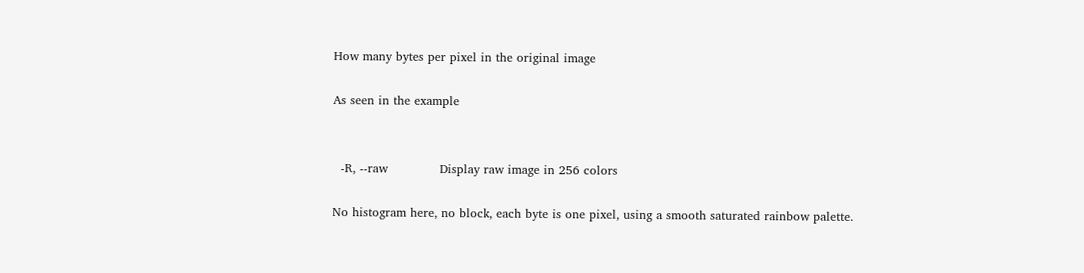How many bytes per pixel in the original image

As seen in the example


  -R, --raw             Display raw image in 256 colors

No histogram here, no block, each byte is one pixel, using a smooth saturated rainbow palette.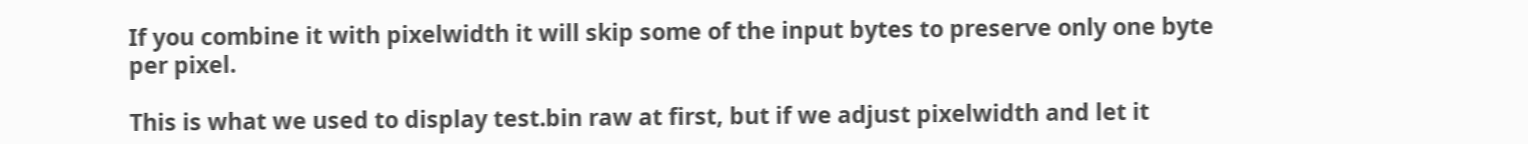If you combine it with pixelwidth it will skip some of the input bytes to preserve only one byte per pixel.

This is what we used to display test.bin raw at first, but if we adjust pixelwidth and let it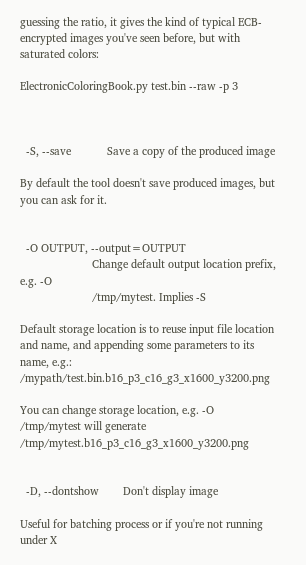guessing the ratio, it gives the kind of typical ECB-encrypted images you've seen before, but with saturated colors:

ElectronicColoringBook.py test.bin --raw -p 3



  -S, --save            Save a copy of the produced image

By default the tool doesn't save produced images, but you can ask for it.


  -O OUTPUT, --output=OUTPUT
                        Change default output location prefix, e.g. -O
                        /tmp/mytest. Implies -S

Default storage location is to reuse input file location and name, and appending some parameters to its name, e.g.: /mypath/test.bin.b16_p3_c16_g3_x1600_y3200.png

You can change storage location, e.g. -O /tmp/mytest will generate /tmp/mytest.b16_p3_c16_g3_x1600_y3200.png


  -D, --dontshow        Don't display image

Useful for batching process or if you're not running under X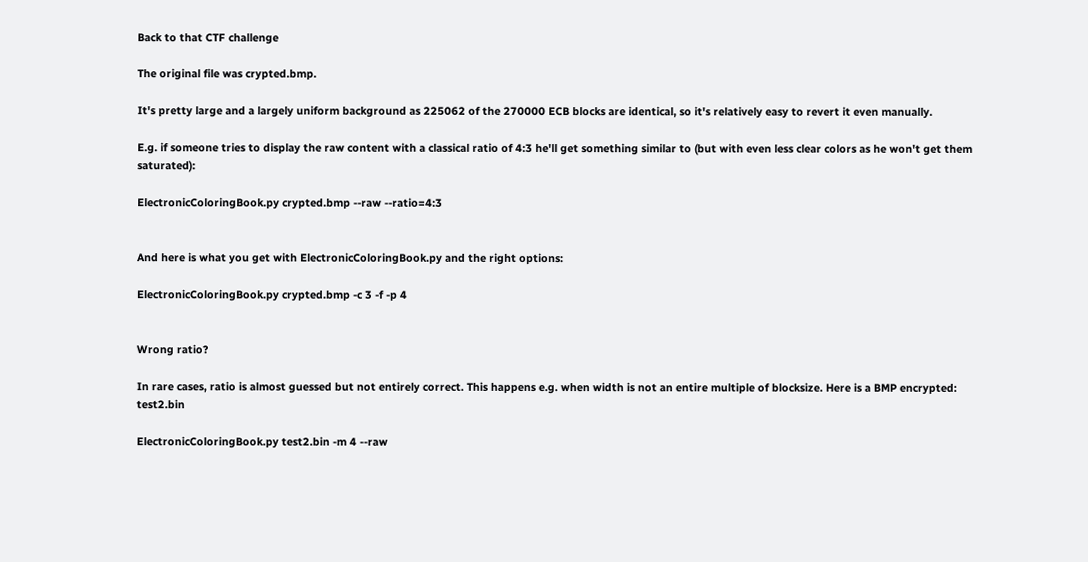Back to that CTF challenge

The original file was crypted.bmp.

It's pretty large and a largely uniform background as 225062 of the 270000 ECB blocks are identical, so it's relatively easy to revert it even manually.

E.g. if someone tries to display the raw content with a classical ratio of 4:3 he'll get something similar to (but with even less clear colors as he won't get them saturated):

ElectronicColoringBook.py crypted.bmp --raw --ratio=4:3


And here is what you get with ElectronicColoringBook.py and the right options:

ElectronicColoringBook.py crypted.bmp -c 3 -f -p 4


Wrong ratio?

In rare cases, ratio is almost guessed but not entirely correct. This happens e.g. when width is not an entire multiple of blocksize. Here is a BMP encrypted: test2.bin

ElectronicColoringBook.py test2.bin -m 4 --raw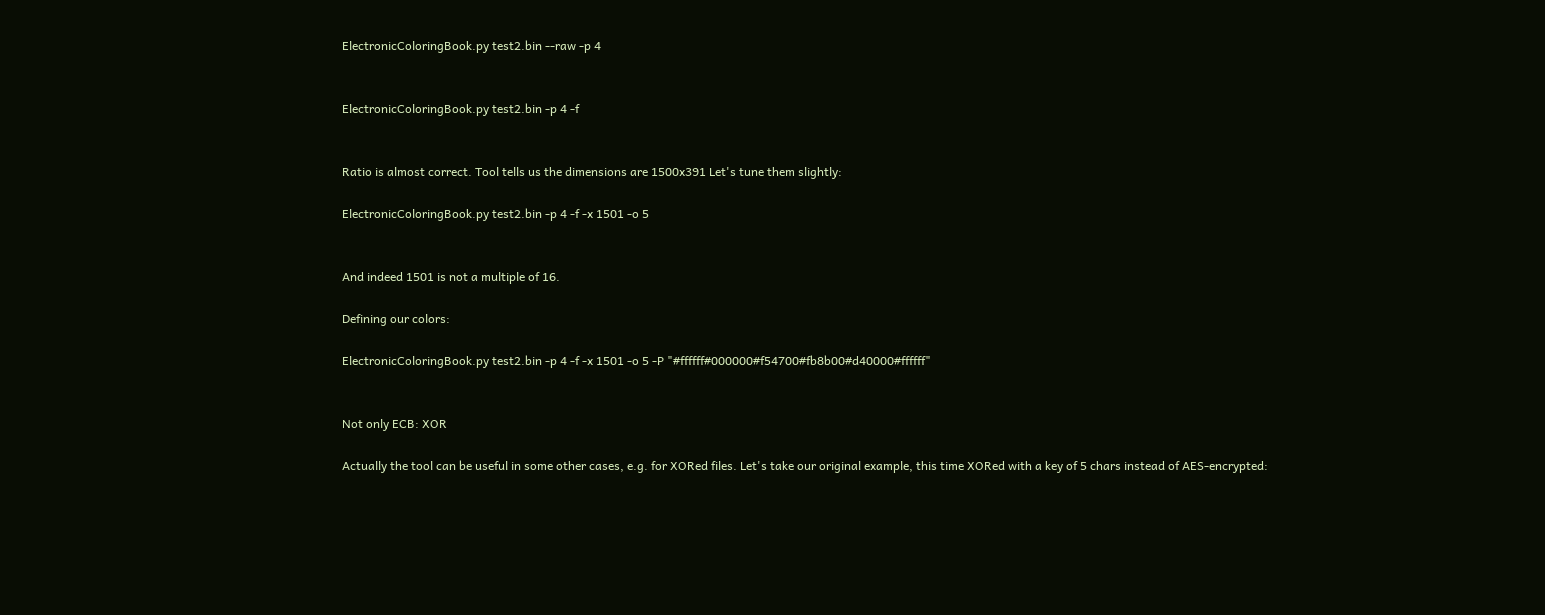ElectronicColoringBook.py test2.bin --raw -p 4


ElectronicColoringBook.py test2.bin -p 4 -f


Ratio is almost correct. Tool tells us the dimensions are 1500x391 Let's tune them slightly:

ElectronicColoringBook.py test2.bin -p 4 -f -x 1501 -o 5


And indeed 1501 is not a multiple of 16.

Defining our colors:

ElectronicColoringBook.py test2.bin -p 4 -f -x 1501 -o 5 -P "#ffffff#000000#f54700#fb8b00#d40000#ffffff"


Not only ECB: XOR

Actually the tool can be useful in some other cases, e.g. for XORed files. Let's take our original example, this time XORed with a key of 5 chars instead of AES-encrypted: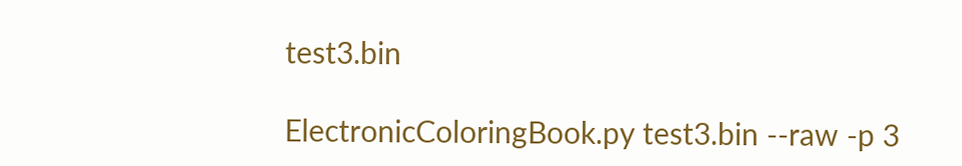test3.bin

ElectronicColoringBook.py test3.bin --raw -p 3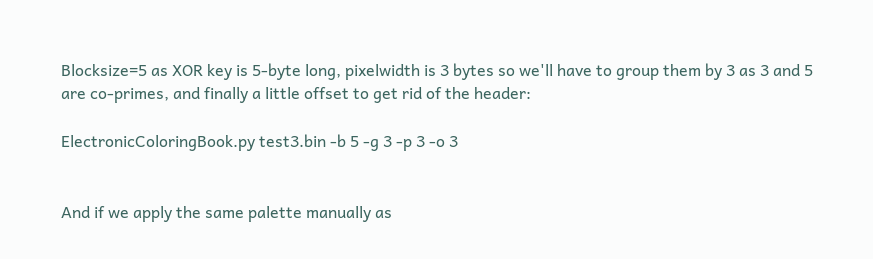Blocksize=5 as XOR key is 5-byte long, pixelwidth is 3 bytes so we'll have to group them by 3 as 3 and 5 are co-primes, and finally a little offset to get rid of the header:

ElectronicColoringBook.py test3.bin -b 5 -g 3 -p 3 -o 3


And if we apply the same palette manually as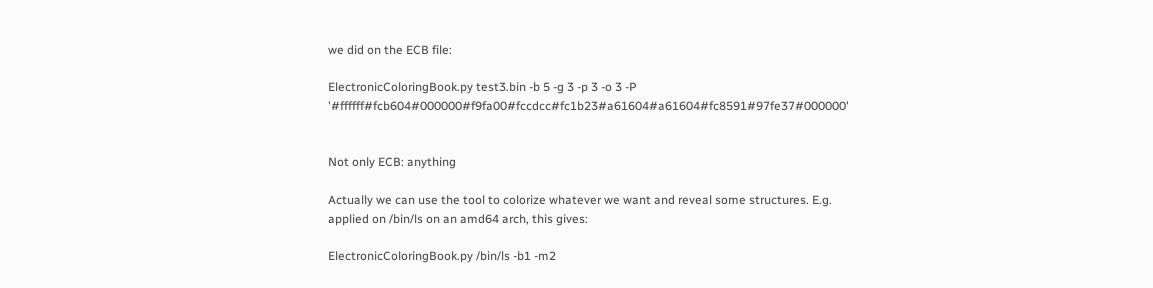we did on the ECB file:

ElectronicColoringBook.py test3.bin -b 5 -g 3 -p 3 -o 3 -P '#ffffff#fcb604#000000#f9fa00#fccdcc#fc1b23#a61604#a61604#fc8591#97fe37#000000'


Not only ECB: anything

Actually we can use the tool to colorize whatever we want and reveal some structures. E.g. applied on /bin/ls on an amd64 arch, this gives:

ElectronicColoringBook.py /bin/ls -b1 -m2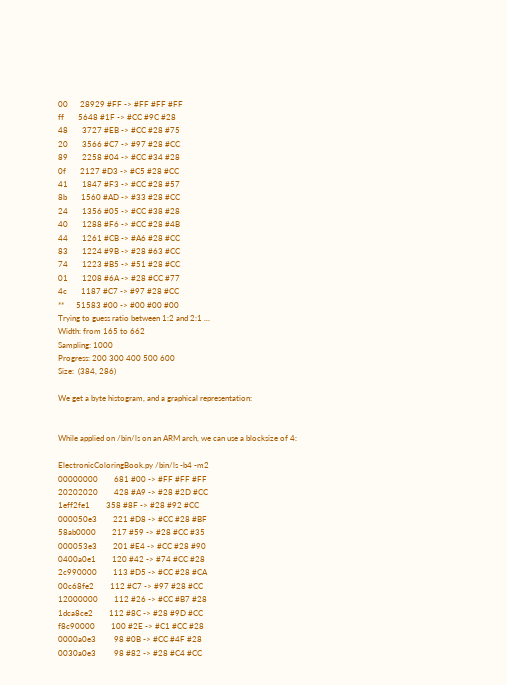00      28929 #FF -> #FF #FF #FF
ff       5648 #1F -> #CC #9C #28
48       3727 #EB -> #CC #28 #75
20       3566 #C7 -> #97 #28 #CC
89       2258 #04 -> #CC #34 #28
0f       2127 #D3 -> #C5 #28 #CC
41       1847 #F3 -> #CC #28 #57
8b       1560 #AD -> #33 #28 #CC
24       1356 #05 -> #CC #38 #28
40       1288 #F6 -> #CC #28 #4B
44       1261 #CB -> #A6 #28 #CC
83       1224 #9B -> #28 #63 #CC
74       1223 #B5 -> #51 #28 #CC
01       1208 #6A -> #28 #CC #77
4c       1187 #C7 -> #97 #28 #CC
**      51583 #00 -> #00 #00 #00
Trying to guess ratio between 1:2 and 2:1 ...
Width: from 165 to 662
Sampling: 1000
Progress: 200 300 400 500 600
Size:  (384, 286)

We get a byte histogram, and a graphical representation:


While applied on /bin/ls on an ARM arch, we can use a blocksize of 4:

ElectronicColoringBook.py /bin/ls -b4 -m2
00000000        681 #00 -> #FF #FF #FF
20202020        428 #A9 -> #28 #2D #CC
1eff2fe1        358 #8F -> #28 #92 #CC
000050e3        221 #D8 -> #CC #28 #BF
58ab0000        217 #59 -> #28 #CC #35
000053e3        201 #E4 -> #CC #28 #90
0400a0e1        120 #42 -> #74 #CC #28
2c990000        113 #D5 -> #CC #28 #CA
00c68fe2        112 #C7 -> #97 #28 #CC
12000000        112 #26 -> #CC #B7 #28
1dca8ce2        112 #8C -> #28 #9D #CC
f8c90000        100 #2E -> #C1 #CC #28
0000a0e3         98 #0B -> #CC #4F #28
0030a0e3         98 #82 -> #28 #C4 #CC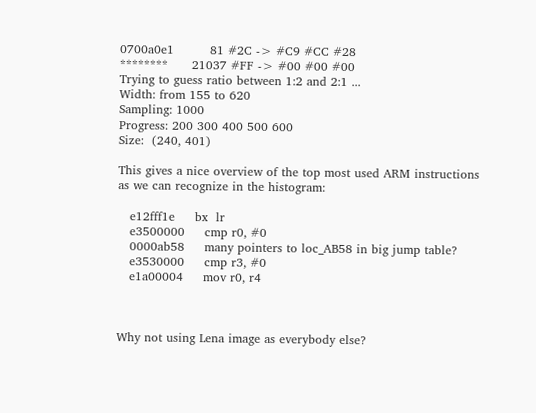0700a0e1         81 #2C -> #C9 #CC #28
********      21037 #FF -> #00 #00 #00
Trying to guess ratio between 1:2 and 2:1 ...
Width: from 155 to 620
Sampling: 1000
Progress: 200 300 400 500 600
Size:  (240, 401)

This gives a nice overview of the top most used ARM instructions as we can recognize in the histogram:

   e12fff1e     bx  lr
   e3500000     cmp r0, #0
   0000ab58     many pointers to loc_AB58 in big jump table?
   e3530000     cmp r3, #0
   e1a00004     mov r0, r4



Why not using Lena image as everybody else?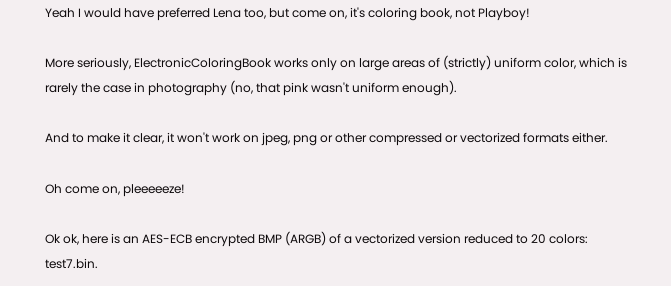Yeah I would have preferred Lena too, but come on, it's coloring book, not Playboy!

More seriously, ElectronicColoringBook works only on large areas of (strictly) uniform color, which is rarely the case in photography (no, that pink wasn't uniform enough).

And to make it clear, it won't work on jpeg, png or other compressed or vectorized formats either.

Oh come on, pleeeeeze!

Ok ok, here is an AES-ECB encrypted BMP (ARGB) of a vectorized version reduced to 20 colors: test7.bin.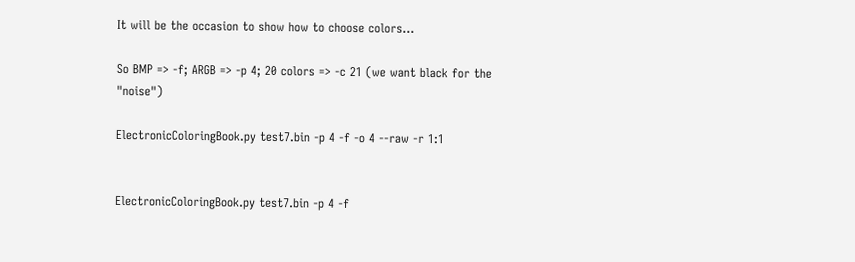It will be the occasion to show how to choose colors...

So BMP => -f; ARGB => -p 4; 20 colors => -c 21 (we want black for the "noise")

ElectronicColoringBook.py test7.bin -p 4 -f -o 4 --raw -r 1:1


ElectronicColoringBook.py test7.bin -p 4 -f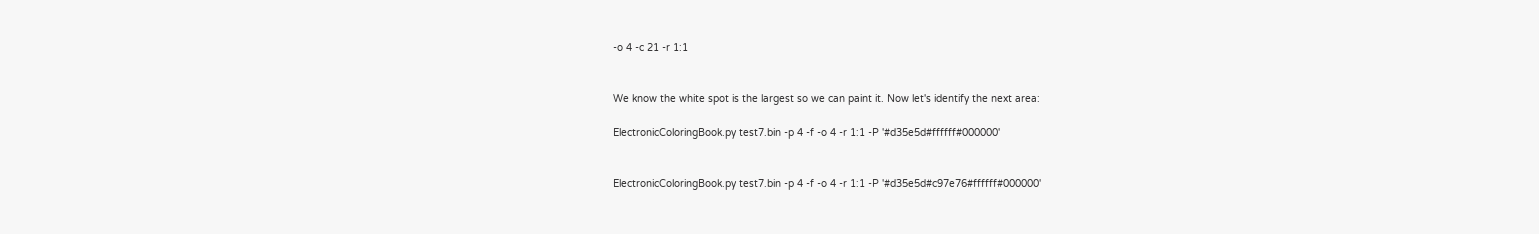-o 4 -c 21 -r 1:1


We know the white spot is the largest so we can paint it. Now let's identify the next area:

ElectronicColoringBook.py test7.bin -p 4 -f -o 4 -r 1:1 -P '#d35e5d#ffffff#000000'


ElectronicColoringBook.py test7.bin -p 4 -f -o 4 -r 1:1 -P '#d35e5d#c97e76#ffffff#000000'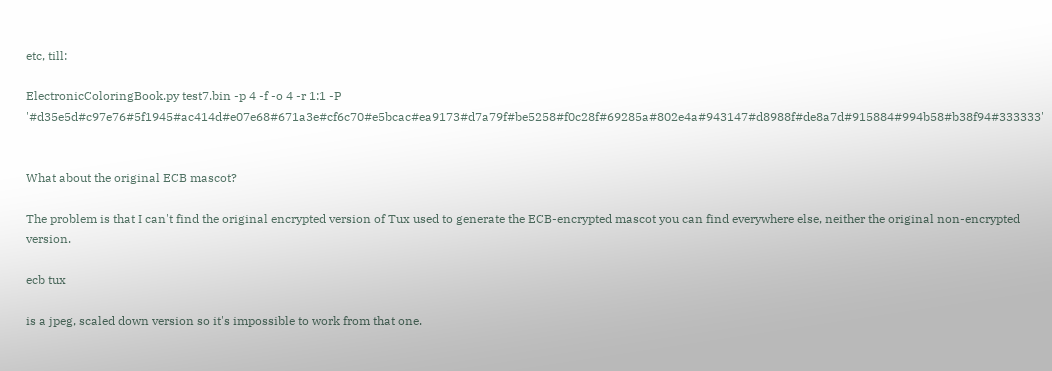etc, till:

ElectronicColoringBook.py test7.bin -p 4 -f -o 4 -r 1:1 -P '#d35e5d#c97e76#5f1945#ac414d#e07e68#671a3e#cf6c70#e5bcac#ea9173#d7a79f#be5258#f0c28f#69285a#802e4a#943147#d8988f#de8a7d#915884#994b58#b38f94#333333'


What about the original ECB mascot?

The problem is that I can't find the original encrypted version of Tux used to generate the ECB-encrypted mascot you can find everywhere else, neither the original non-encrypted version.

ecb tux

is a jpeg, scaled down version so it's impossible to work from that one.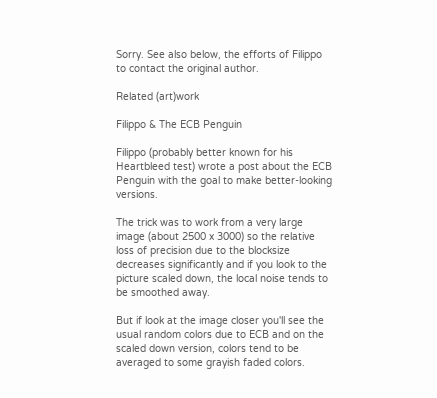Sorry. See also below, the efforts of Filippo to contact the original author.

Related (art)work

Filippo & The ECB Penguin

Filippo (probably better known for his Heartbleed test) wrote a post about the ECB Penguin with the goal to make better-looking versions.

The trick was to work from a very large image (about 2500 x 3000) so the relative loss of precision due to the blocksize decreases significantly and if you look to the picture scaled down, the local noise tends to be smoothed away.

But if look at the image closer you'll see the usual random colors due to ECB and on the scaled down version, colors tend to be averaged to some grayish faded colors.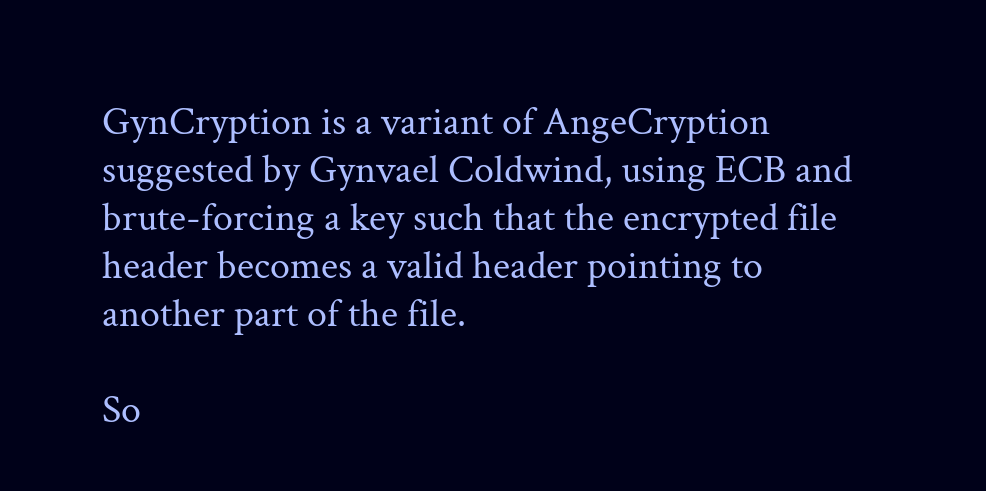GynCryption is a variant of AngeCryption suggested by Gynvael Coldwind, using ECB and brute-forcing a key such that the encrypted file header becomes a valid header pointing to another part of the file.

So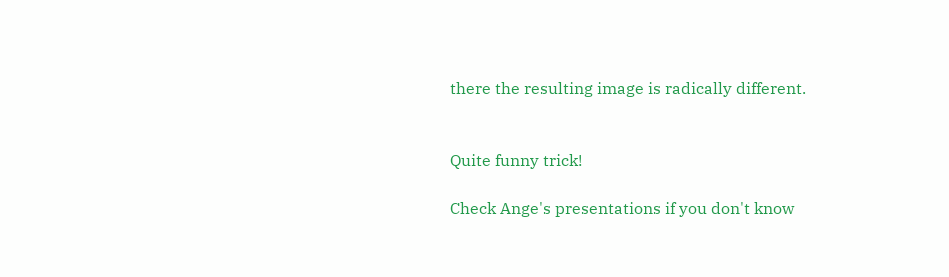there the resulting image is radically different.


Quite funny trick!

Check Ange's presentations if you don't know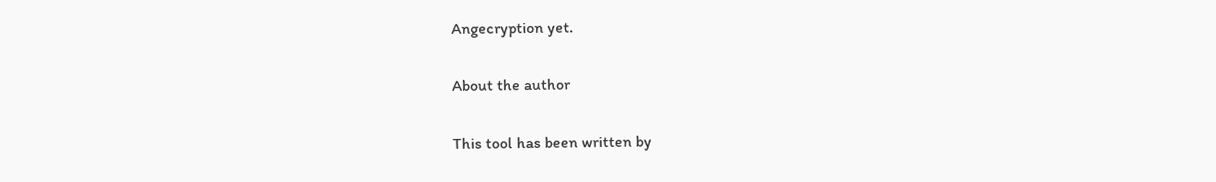Angecryption yet.

About the author

This tool has been written by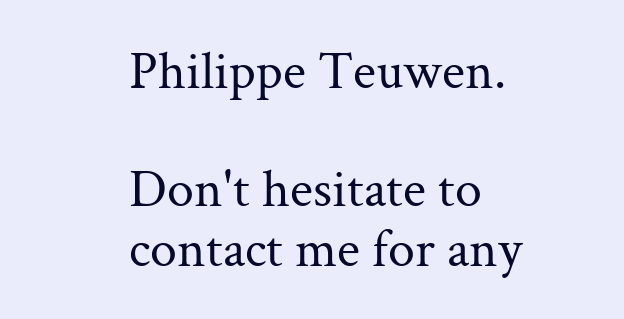Philippe Teuwen.

Don't hesitate to contact me for any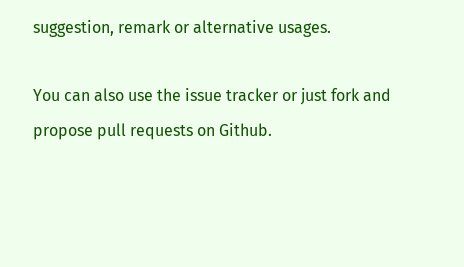suggestion, remark or alternative usages.

You can also use the issue tracker or just fork and propose pull requests on Github.